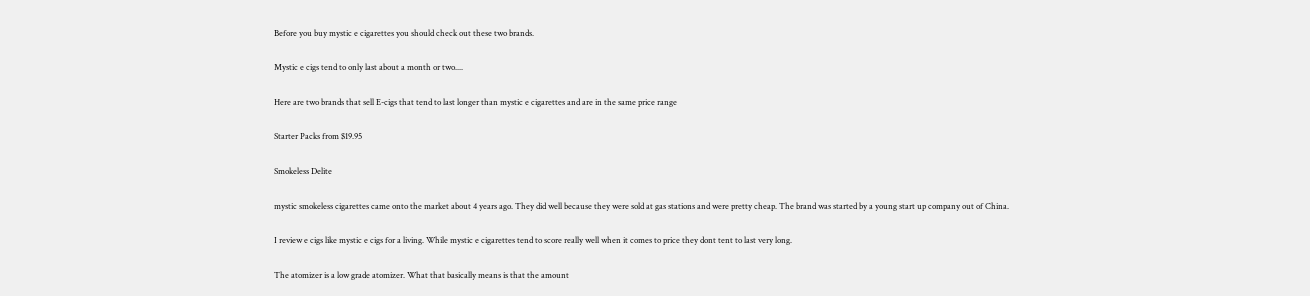Before you buy mystic e cigarettes you should check out these two brands.

Mystic e cigs tend to only last about a month or two....

Here are two brands that sell E-cigs that tend to last longer than mystic e cigarettes and are in the same price range

Starter Packs from $19.95

Smokeless Delite

mystic smokeless cigarettes came onto the market about 4 years ago. They did well because they were sold at gas stations and were pretty cheap. The brand was started by a young start up company out of China.

I review e cigs like mystic e cigs for a living. While mystic e cigarettes tend to score really well when it comes to price they dont tent to last very long.

The atomizer is a low grade atomizer. What that basically means is that the amount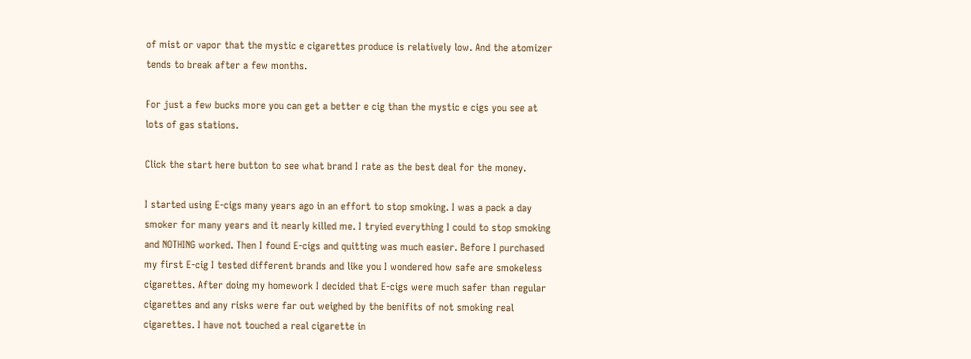of mist or vapor that the mystic e cigarettes produce is relatively low. And the atomizer tends to break after a few months.

For just a few bucks more you can get a better e cig than the mystic e cigs you see at lots of gas stations.

Click the start here button to see what brand I rate as the best deal for the money.

I started using E-cigs many years ago in an effort to stop smoking. I was a pack a day smoker for many years and it nearly killed me. I tryied everything I could to stop smoking and NOTHING worked. Then I found E-cigs and quitting was much easier. Before I purchased my first E-cig I tested different brands and like you I wondered how safe are smokeless cigarettes. After doing my homework I decided that E-cigs were much safer than regular cigarettes and any risks were far out weighed by the benifits of not smoking real cigarettes. I have not touched a real cigarette in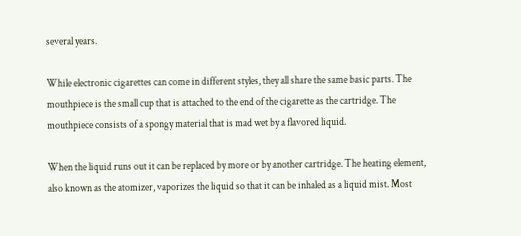several years.

While electronic cigarettes can come in different styles, they all share the same basic parts. The mouthpiece is the small cup that is attached to the end of the cigarette as the cartridge. The mouthpiece consists of a spongy material that is mad wet by a flavored liquid.

When the liquid runs out it can be replaced by more or by another cartridge. The heating element, also known as the atomizer, vaporizes the liquid so that it can be inhaled as a liquid mist. Most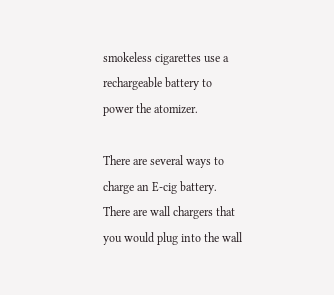smokeless cigarettes use a rechargeable battery to power the atomizer.

There are several ways to charge an E-cig battery. There are wall chargers that you would plug into the wall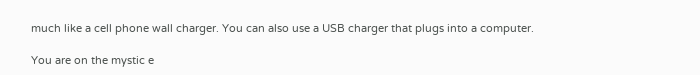much like a cell phone wall charger. You can also use a USB charger that plugs into a computer.

You are on the mystic e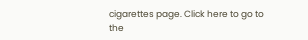cigarettes page. Click here to go to the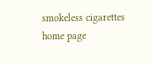smokeless cigarettes home page